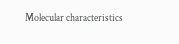Molecular characteristics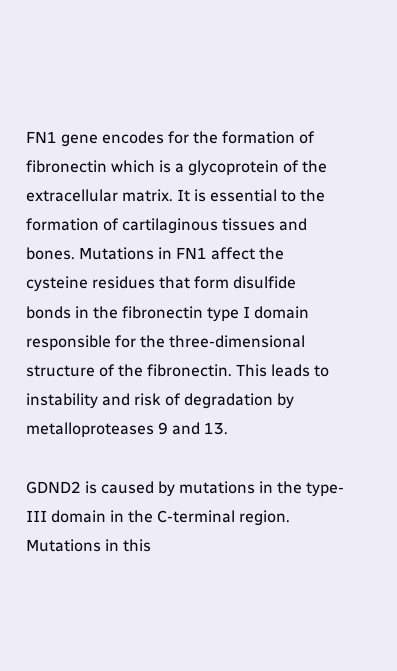FN1 gene encodes for the formation of fibronectin which is a glycoprotein of the extracellular matrix. It is essential to the formation of cartilaginous tissues and bones. Mutations in FN1 affect the cysteine residues that form disulfide bonds in the fibronectin type I domain responsible for the three-dimensional structure of the fibronectin. This leads to instability and risk of degradation by metalloproteases 9 and 13.

GDND2 is caused by mutations in the type-III domain in the C-terminal region. Mutations in this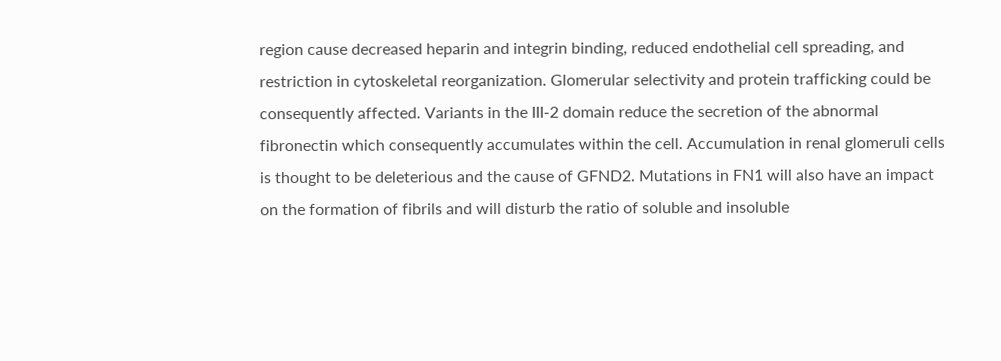region cause decreased heparin and integrin binding, reduced endothelial cell spreading, and restriction in cytoskeletal reorganization. Glomerular selectivity and protein trafficking could be consequently affected. Variants in the III-2 domain reduce the secretion of the abnormal fibronectin which consequently accumulates within the cell. Accumulation in renal glomeruli cells is thought to be deleterious and the cause of GFND2. Mutations in FN1 will also have an impact on the formation of fibrils and will disturb the ratio of soluble and insoluble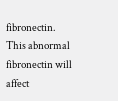fibronectin. This abnormal fibronectin will affect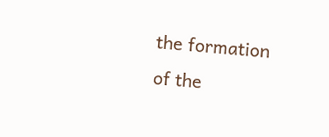the formation of the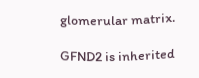glomerular matrix.

GFND2 is inherited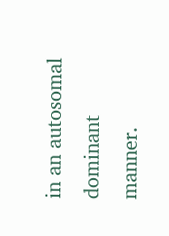in an autosomal dominant manner.